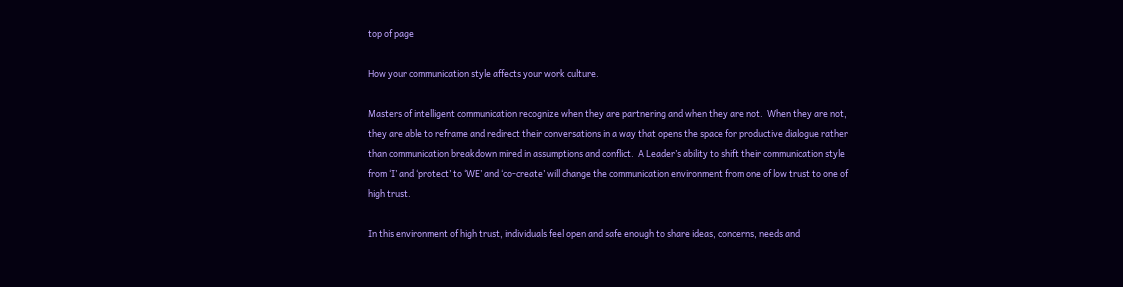top of page

How your communication style affects your work culture.

Masters of intelligent communication recognize when they are partnering and when they are not.  When they are not, they are able to reframe and redirect their conversations in a way that opens the space for productive dialogue rather than communication breakdown mired in assumptions and conflict.  A Leader’s ability to shift their communication style from ‘I’ and ‘protect’ to ‘WE’ and ‘co-create’ will change the communication environment from one of low trust to one of high trust.

In this environment of high trust, individuals feel open and safe enough to share ideas, concerns, needs and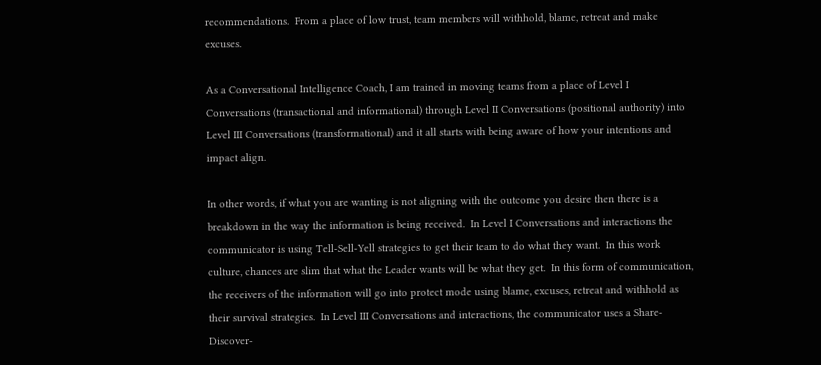recommendations.  From a place of low trust, team members will withhold, blame, retreat and make excuses.

As a Conversational Intelligence Coach, I am trained in moving teams from a place of Level I Conversations (transactional and informational) through Level II Conversations (positional authority) into Level III Conversations (transformational) and it all starts with being aware of how your intentions and impact align.

In other words, if what you are wanting is not aligning with the outcome you desire then there is a breakdown in the way the information is being received.  In Level I Conversations and interactions the communicator is using Tell-Sell-Yell strategies to get their team to do what they want.  In this work culture, chances are slim that what the Leader wants will be what they get.  In this form of communication, the receivers of the information will go into protect mode using blame, excuses, retreat and withhold as their survival strategies.  In Level III Conversations and interactions, the communicator uses a Share-Discover-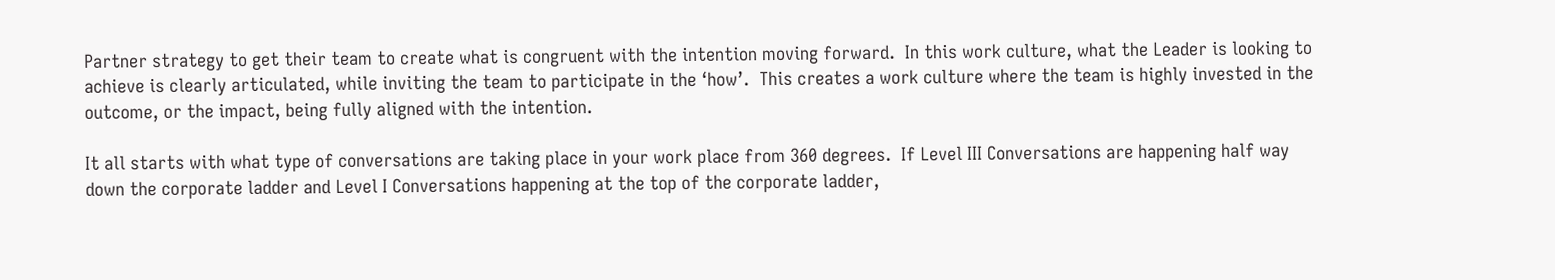Partner strategy to get their team to create what is congruent with the intention moving forward.  In this work culture, what the Leader is looking to achieve is clearly articulated, while inviting the team to participate in the ‘how’.  This creates a work culture where the team is highly invested in the outcome, or the impact, being fully aligned with the intention.

It all starts with what type of conversations are taking place in your work place from 360 degrees.  If Level III Conversations are happening half way down the corporate ladder and Level I Conversations happening at the top of the corporate ladder,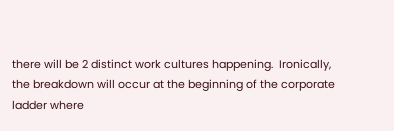there will be 2 distinct work cultures happening.  Ironically, the breakdown will occur at the beginning of the corporate ladder where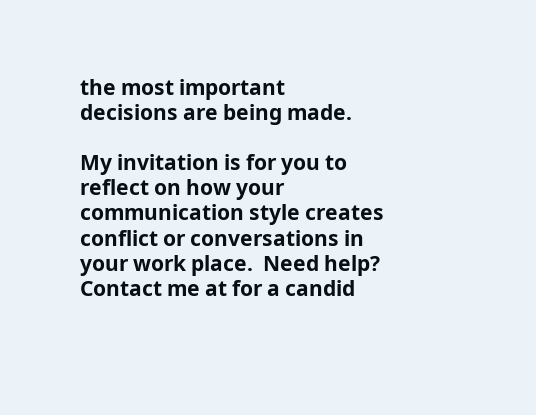the most important decisions are being made.

My invitation is for you to reflect on how your communication style creates conflict or conversations in your work place.  Need help?  Contact me at for a candid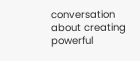conversation about creating powerful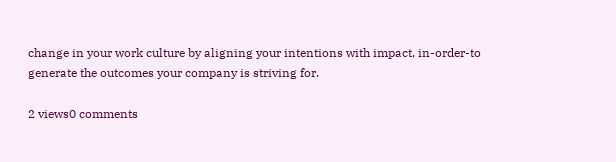change in your work culture by aligning your intentions with impact, in-order-to generate the outcomes your company is striving for.

2 views0 comments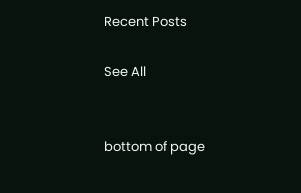Recent Posts

See All


bottom of page